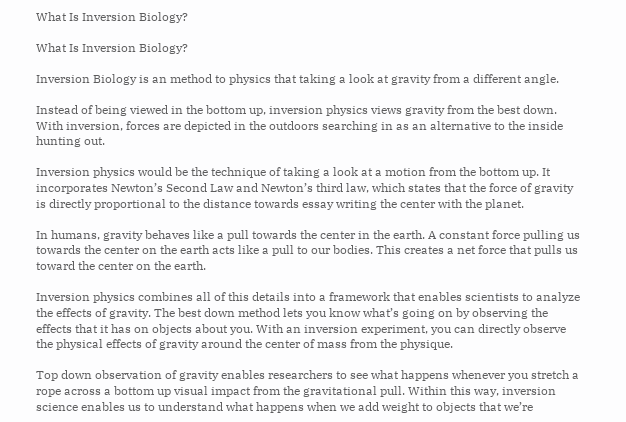What Is Inversion Biology?

What Is Inversion Biology?

Inversion Biology is an method to physics that taking a look at gravity from a different angle.

Instead of being viewed in the bottom up, inversion physics views gravity from the best down. With inversion, forces are depicted in the outdoors searching in as an alternative to the inside hunting out.

Inversion physics would be the technique of taking a look at a motion from the bottom up. It incorporates Newton’s Second Law and Newton’s third law, which states that the force of gravity is directly proportional to the distance towards essay writing the center with the planet.

In humans, gravity behaves like a pull towards the center in the earth. A constant force pulling us towards the center on the earth acts like a pull to our bodies. This creates a net force that pulls us toward the center on the earth.

Inversion physics combines all of this details into a framework that enables scientists to analyze the effects of gravity. The best down method lets you know what’s going on by observing the effects that it has on objects about you. With an inversion experiment, you can directly observe the physical effects of gravity around the center of mass from the physique.

Top down observation of gravity enables researchers to see what happens whenever you stretch a rope across a bottom up visual impact from the gravitational pull. Within this way, inversion science enables us to understand what happens when we add weight to objects that we’re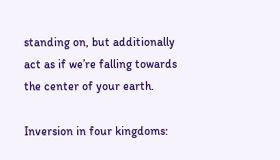standing on, but additionally act as if we’re falling towards the center of your earth.

Inversion in four kingdoms: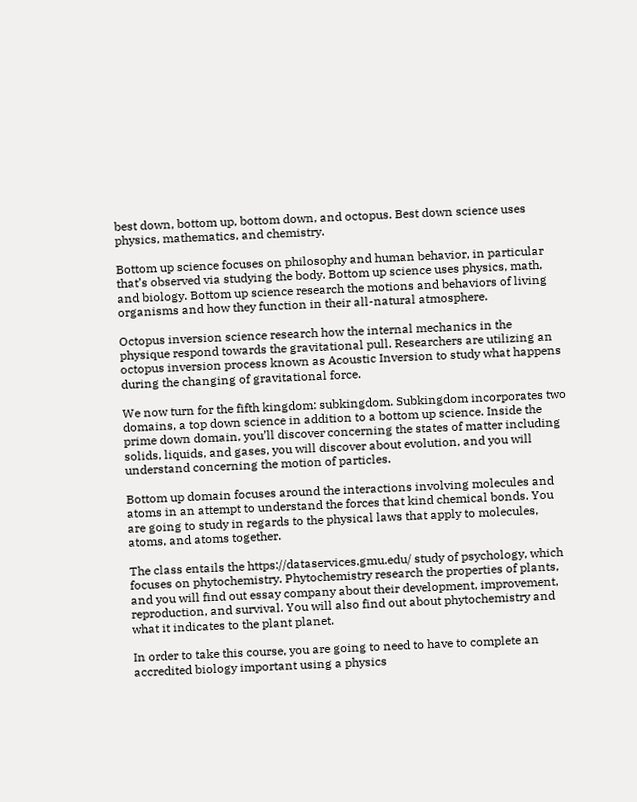best down, bottom up, bottom down, and octopus. Best down science uses physics, mathematics, and chemistry.

Bottom up science focuses on philosophy and human behavior, in particular that’s observed via studying the body. Bottom up science uses physics, math, and biology. Bottom up science research the motions and behaviors of living organisms and how they function in their all-natural atmosphere.

Octopus inversion science research how the internal mechanics in the physique respond towards the gravitational pull. Researchers are utilizing an octopus inversion process known as Acoustic Inversion to study what happens during the changing of gravitational force.

We now turn for the fifth kingdom: subkingdom. Subkingdom incorporates two domains, a top down science in addition to a bottom up science. Inside the prime down domain, you’ll discover concerning the states of matter including solids, liquids, and gases, you will discover about evolution, and you will understand concerning the motion of particles.

Bottom up domain focuses around the interactions involving molecules and atoms in an attempt to understand the forces that kind chemical bonds. You are going to study in regards to the physical laws that apply to molecules, atoms, and atoms together.

The class entails the https://dataservices.gmu.edu/ study of psychology, which focuses on phytochemistry. Phytochemistry research the properties of plants, and you will find out essay company about their development, improvement, reproduction, and survival. You will also find out about phytochemistry and what it indicates to the plant planet.

In order to take this course, you are going to need to have to complete an accredited biology important using a physics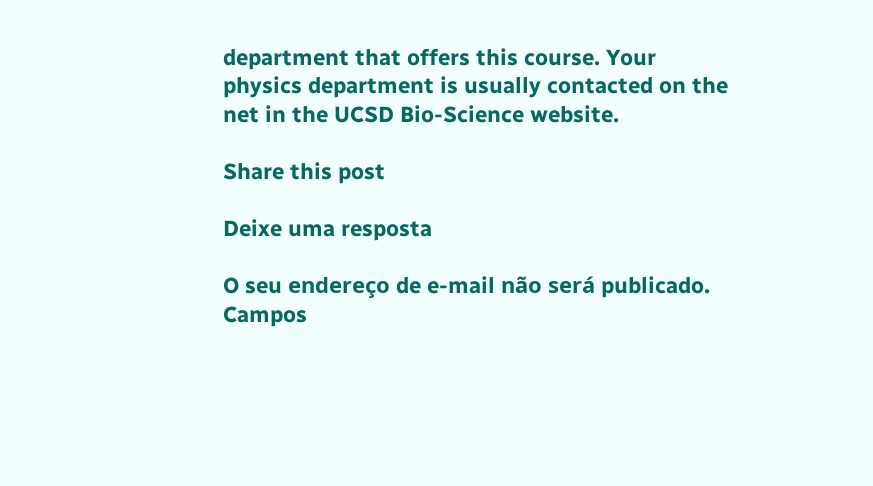department that offers this course. Your physics department is usually contacted on the net in the UCSD Bio-Science website.

Share this post

Deixe uma resposta

O seu endereço de e-mail não será publicado. Campos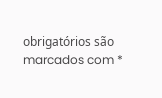obrigatórios são marcados com *